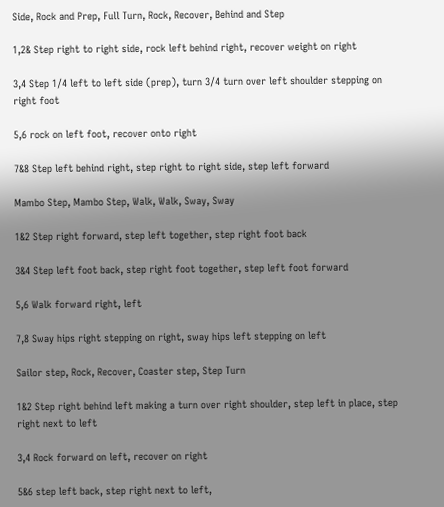Side, Rock and Prep, Full Turn, Rock, Recover, Behind and Step

1,2& Step right to right side, rock left behind right, recover weight on right

3,4 Step 1/4 left to left side (prep), turn 3/4 turn over left shoulder stepping on right foot

5,6 rock on left foot, recover onto right

7&8 Step left behind right, step right to right side, step left forward

Mambo Step, Mambo Step, Walk, Walk, Sway, Sway

1&2 Step right forward, step left together, step right foot back

3&4 Step left foot back, step right foot together, step left foot forward

5,6 Walk forward right, left

7,8 Sway hips right stepping on right, sway hips left stepping on left

Sailor step, Rock, Recover, Coaster step, Step Turn

1&2 Step right behind left making a turn over right shoulder, step left in place, step right next to left

3,4 Rock forward on left, recover on right

5&6 step left back, step right next to left,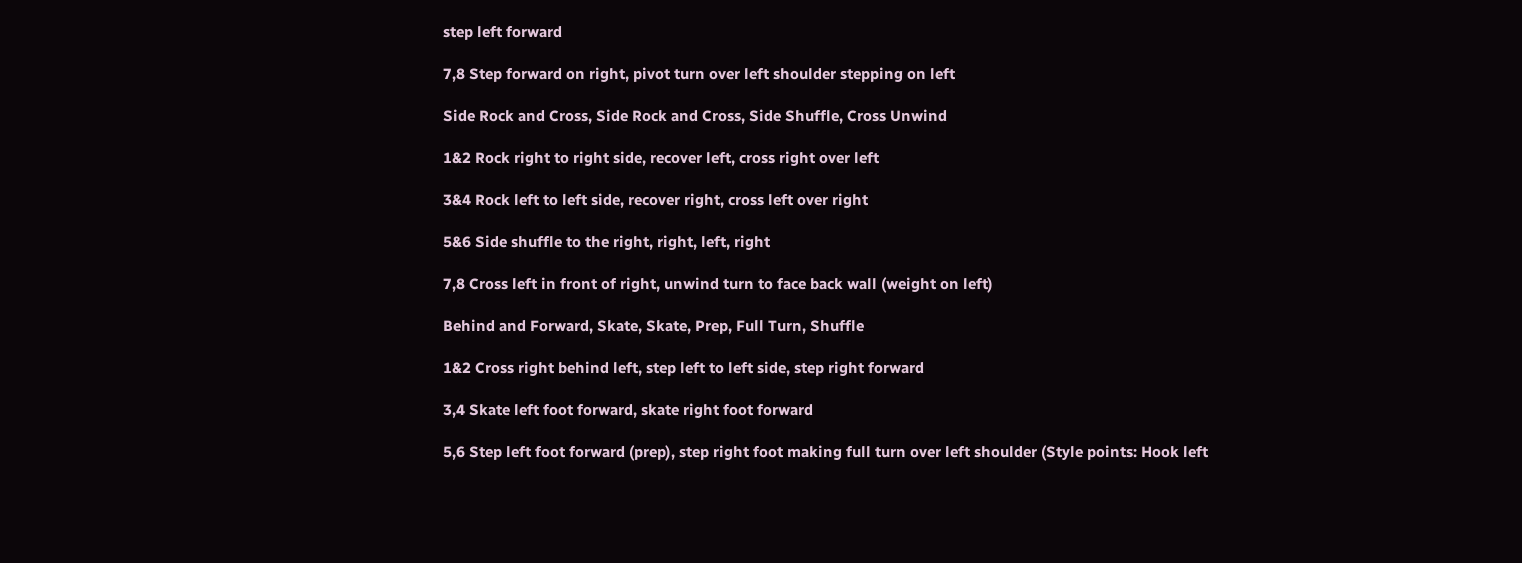step left forward

7,8 Step forward on right, pivot turn over left shoulder stepping on left

Side Rock and Cross, Side Rock and Cross, Side Shuffle, Cross Unwind

1&2 Rock right to right side, recover left, cross right over left

3&4 Rock left to left side, recover right, cross left over right

5&6 Side shuffle to the right, right, left, right

7,8 Cross left in front of right, unwind turn to face back wall (weight on left)

Behind and Forward, Skate, Skate, Prep, Full Turn, Shuffle

1&2 Cross right behind left, step left to left side, step right forward

3,4 Skate left foot forward, skate right foot forward

5,6 Step left foot forward (prep), step right foot making full turn over left shoulder (Style points: Hook left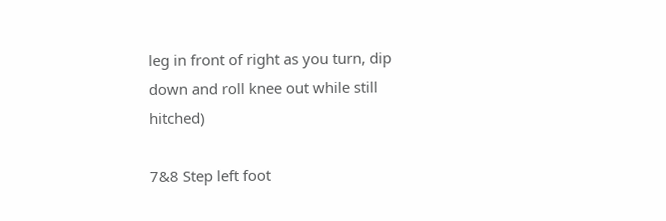leg in front of right as you turn, dip down and roll knee out while still hitched)

7&8 Step left foot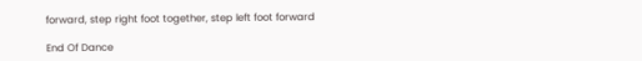forward, step right foot together, step left foot forward

End Of Dance